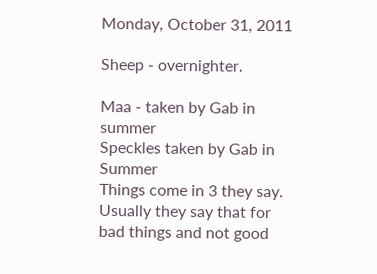Monday, October 31, 2011

Sheep - overnighter.

Maa - taken by Gab in summer
Speckles taken by Gab in Summer
Things come in 3 they say. Usually they say that for bad things and not good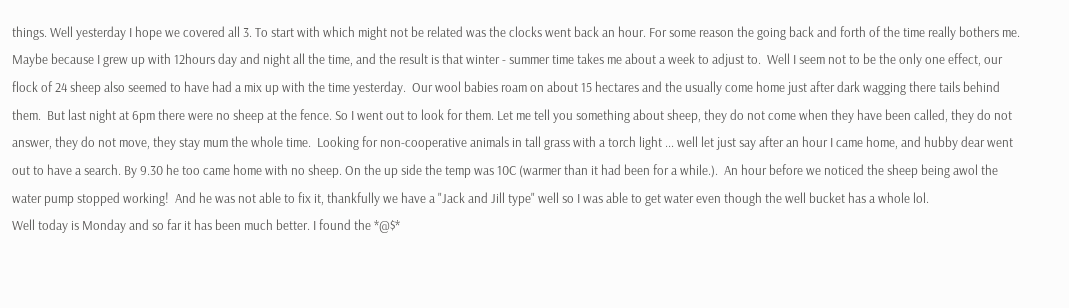things. Well yesterday I hope we covered all 3. To start with which might not be related was the clocks went back an hour. For some reason the going back and forth of the time really bothers me. Maybe because I grew up with 12hours day and night all the time, and the result is that winter - summer time takes me about a week to adjust to.  Well I seem not to be the only one effect, our flock of 24 sheep also seemed to have had a mix up with the time yesterday.  Our wool babies roam on about 15 hectares and the usually come home just after dark wagging there tails behind them.  But last night at 6pm there were no sheep at the fence. So I went out to look for them. Let me tell you something about sheep, they do not come when they have been called, they do not answer, they do not move, they stay mum the whole time.  Looking for non-cooperative animals in tall grass with a torch light ... well let just say after an hour I came home, and hubby dear went out to have a search. By 9.30 he too came home with no sheep. On the up side the temp was 10C (warmer than it had been for a while.).  An hour before we noticed the sheep being awol the water pump stopped working!  And he was not able to fix it, thankfully we have a "Jack and Jill type" well so I was able to get water even though the well bucket has a whole lol.
Well today is Monday and so far it has been much better. I found the *@$*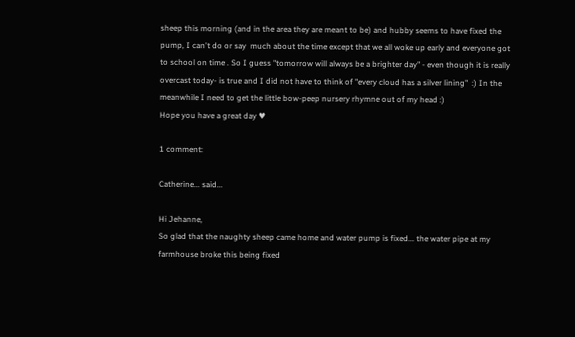sheep this morning (and in the area they are meant to be) and hubby seems to have fixed the pump, I can't do or say  much about the time except that we all woke up early and everyone got to school on time . So I guess "tomorrow will always be a brighter day" - even though it is really overcast today- is true and I did not have to think of "every cloud has a silver lining"  :) In the meanwhile I need to get the little bow-peep nursery rhymne out of my head :)
Hope you have a great day ♥

1 comment:

Catherine... said...

Hi Jehanne,
So glad that the naughty sheep came home and water pump is fixed... the water pipe at my farmhouse broke this being fixed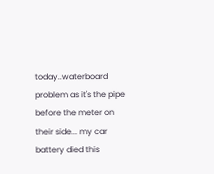today..waterboard problem as it's the pipe before the meter on their side... my car battery died this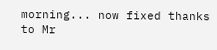morning... now fixed thanks to Mr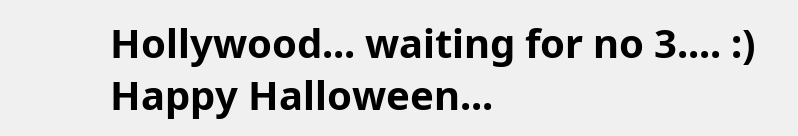Hollywood... waiting for no 3.... :) Happy Halloween...